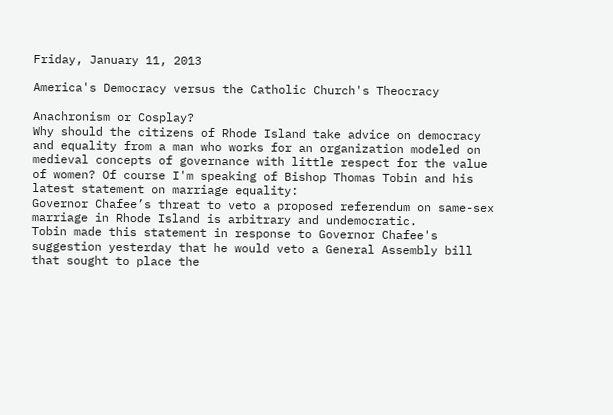Friday, January 11, 2013

America's Democracy versus the Catholic Church's Theocracy

Anachronism or Cosplay?
Why should the citizens of Rhode Island take advice on democracy and equality from a man who works for an organization modeled on medieval concepts of governance with little respect for the value of women? Of course I'm speaking of Bishop Thomas Tobin and his latest statement on marriage equality:
Governor Chafee’s threat to veto a proposed referendum on same-sex marriage in Rhode Island is arbitrary and undemocratic.
Tobin made this statement in response to Governor Chafee's suggestion yesterday that he would veto a General Assembly bill that sought to place the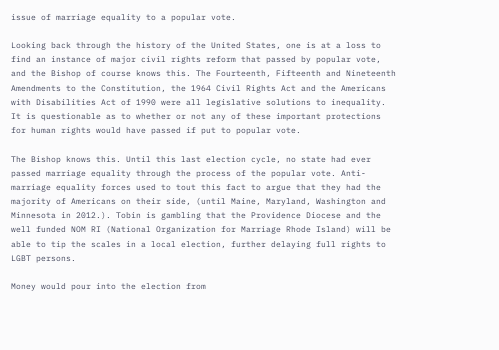issue of marriage equality to a popular vote.

Looking back through the history of the United States, one is at a loss to find an instance of major civil rights reform that passed by popular vote, and the Bishop of course knows this. The Fourteenth, Fifteenth and Nineteenth Amendments to the Constitution, the 1964 Civil Rights Act and the Americans with Disabilities Act of 1990 were all legislative solutions to inequality. It is questionable as to whether or not any of these important protections for human rights would have passed if put to popular vote.

The Bishop knows this. Until this last election cycle, no state had ever passed marriage equality through the process of the popular vote. Anti-marriage equality forces used to tout this fact to argue that they had the majority of Americans on their side, (until Maine, Maryland, Washington and Minnesota in 2012.). Tobin is gambling that the Providence Diocese and the well funded NOM RI (National Organization for Marriage Rhode Island) will be able to tip the scales in a local election, further delaying full rights to LGBT persons.

Money would pour into the election from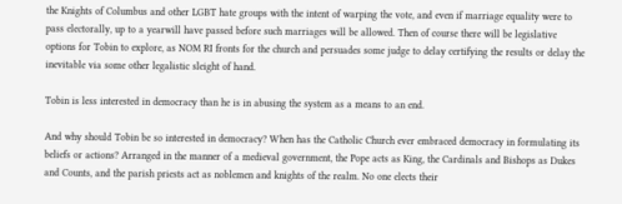the Knights of Columbus and other LGBT hate groups with the intent of warping the vote, and even if marriage equality were to pass electorally, up to a yearwill have passed before such marriages will be allowed. Then of course there will be legislative options for Tobin to explore, as NOM RI fronts for the church and persuades some judge to delay certifying the results or delay the inevitable via some other legalistic sleight of hand.

Tobin is less interested in democracy than he is in abusing the system as a means to an end.

And why should Tobin be so interested in democracy? When has the Catholic Church ever embraced democracy in formulating its beliefs or actions? Arranged in the manner of a medieval government, the Pope acts as King, the Cardinals and Bishops as Dukes and Counts, and the parish priests act as noblemen and knights of the realm. No one elects their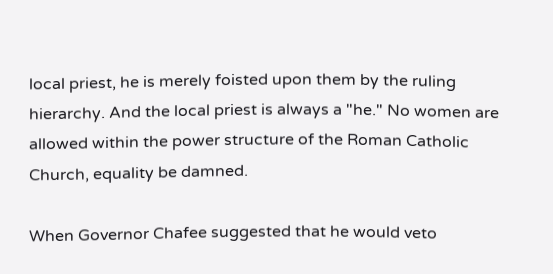local priest, he is merely foisted upon them by the ruling hierarchy. And the local priest is always a "he." No women are allowed within the power structure of the Roman Catholic Church, equality be damned.

When Governor Chafee suggested that he would veto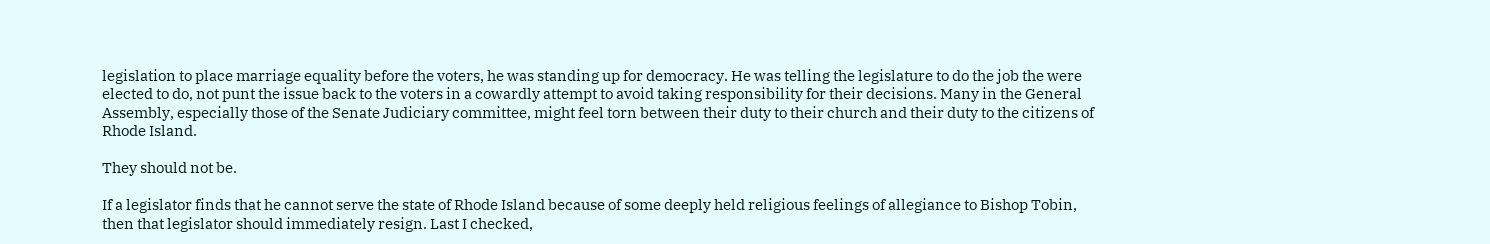legislation to place marriage equality before the voters, he was standing up for democracy. He was telling the legislature to do the job the were elected to do, not punt the issue back to the voters in a cowardly attempt to avoid taking responsibility for their decisions. Many in the General Assembly, especially those of the Senate Judiciary committee, might feel torn between their duty to their church and their duty to the citizens of Rhode Island.

They should not be.

If a legislator finds that he cannot serve the state of Rhode Island because of some deeply held religious feelings of allegiance to Bishop Tobin, then that legislator should immediately resign. Last I checked,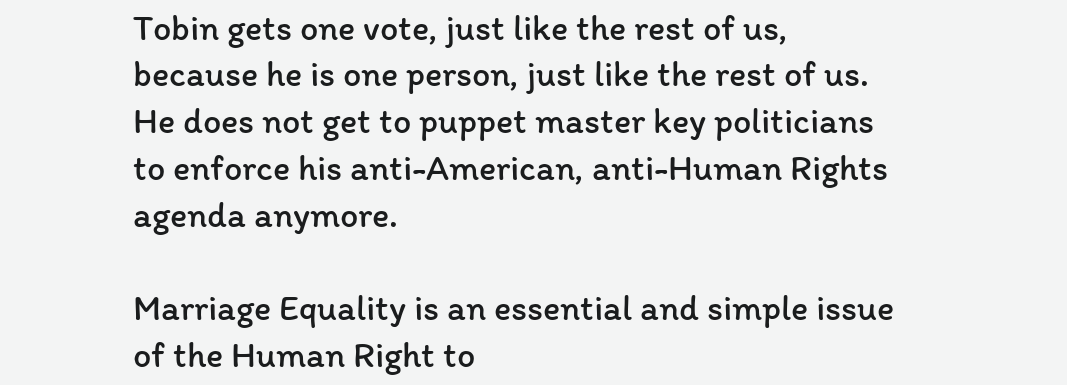Tobin gets one vote, just like the rest of us, because he is one person, just like the rest of us. He does not get to puppet master key politicians to enforce his anti-American, anti-Human Rights agenda anymore.

Marriage Equality is an essential and simple issue of the Human Right to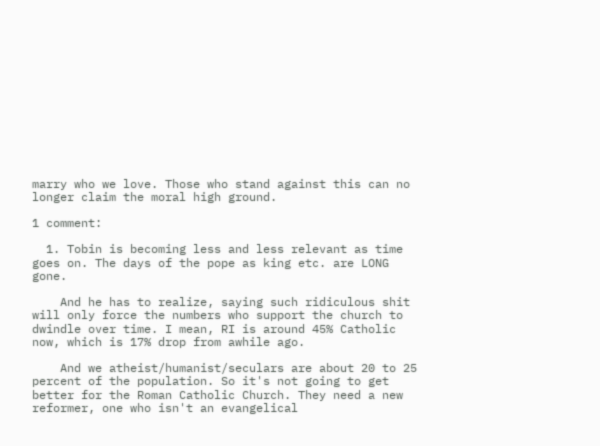marry who we love. Those who stand against this can no longer claim the moral high ground.

1 comment:

  1. Tobin is becoming less and less relevant as time goes on. The days of the pope as king etc. are LONG gone.

    And he has to realize, saying such ridiculous shit will only force the numbers who support the church to dwindle over time. I mean, RI is around 45% Catholic now, which is 17% drop from awhile ago.

    And we atheist/humanist/seculars are about 20 to 25 percent of the population. So it's not going to get better for the Roman Catholic Church. They need a new reformer, one who isn't an evangelical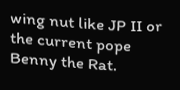wing nut like JP II or the current pope Benny the Rat.